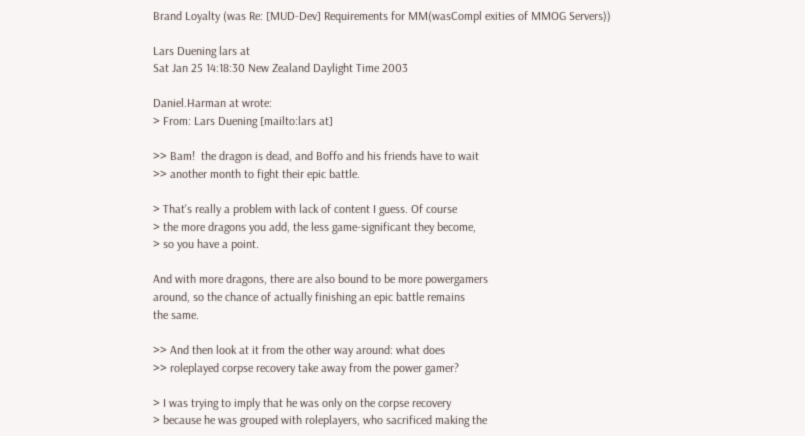Brand Loyalty (was Re: [MUD-Dev] Requirements for MM(wasCompl exities of MMOG Servers))

Lars Duening lars at
Sat Jan 25 14:18:30 New Zealand Daylight Time 2003

Daniel.Harman at wrote:
> From: Lars Duening [mailto:lars at]

>> Bam!  the dragon is dead, and Boffo and his friends have to wait
>> another month to fight their epic battle.

> That's really a problem with lack of content I guess. Of course
> the more dragons you add, the less game-significant they become,
> so you have a point.

And with more dragons, there are also bound to be more powergamers
around, so the chance of actually finishing an epic battle remains
the same.

>> And then look at it from the other way around: what does
>> roleplayed corpse recovery take away from the power gamer?

> I was trying to imply that he was only on the corpse recovery
> because he was grouped with roleplayers, who sacrificed making the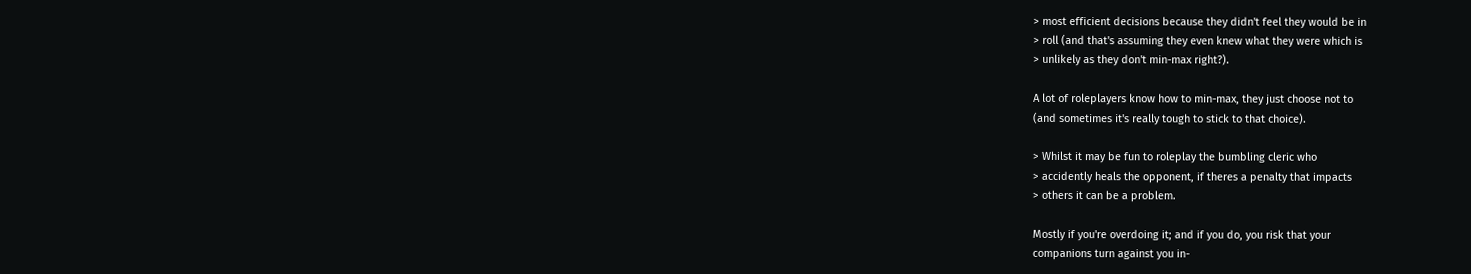> most efficient decisions because they didn't feel they would be in
> roll (and that's assuming they even knew what they were which is
> unlikely as they don't min-max right?).

A lot of roleplayers know how to min-max, they just choose not to
(and sometimes it's really tough to stick to that choice).

> Whilst it may be fun to roleplay the bumbling cleric who
> accidently heals the opponent, if theres a penalty that impacts
> others it can be a problem.

Mostly if you're overdoing it; and if you do, you risk that your
companions turn against you in-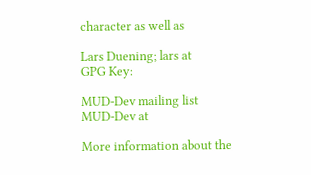character as well as

Lars Duening; lars at
GPG Key:

MUD-Dev mailing list
MUD-Dev at

More information about the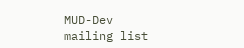MUD-Dev mailing list